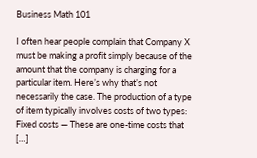Business Math 101

I often hear people complain that Company X must be making a profit simply because of the amount that the company is charging for a particular item. Here’s why that’s not necessarily the case. The production of a type of item typically involves costs of two types: Fixed costs — These are one-time costs that […]